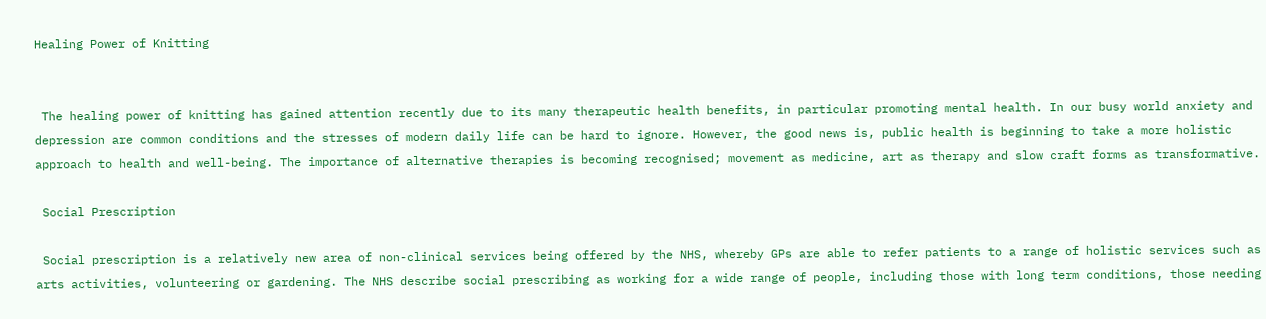Healing Power of Knitting


 The healing power of knitting has gained attention recently due to its many therapeutic health benefits, in particular promoting mental health. In our busy world anxiety and depression are common conditions and the stresses of modern daily life can be hard to ignore. However, the good news is, public health is beginning to take a more holistic approach to health and well-being. The importance of alternative therapies is becoming recognised; movement as medicine, art as therapy and slow craft forms as transformative.

 Social Prescription

 Social prescription is a relatively new area of non-clinical services being offered by the NHS, whereby GPs are able to refer patients to a range of holistic services such as arts activities, volunteering or gardening. The NHS describe social prescribing as working for a wide range of people, including those with long term conditions, those needing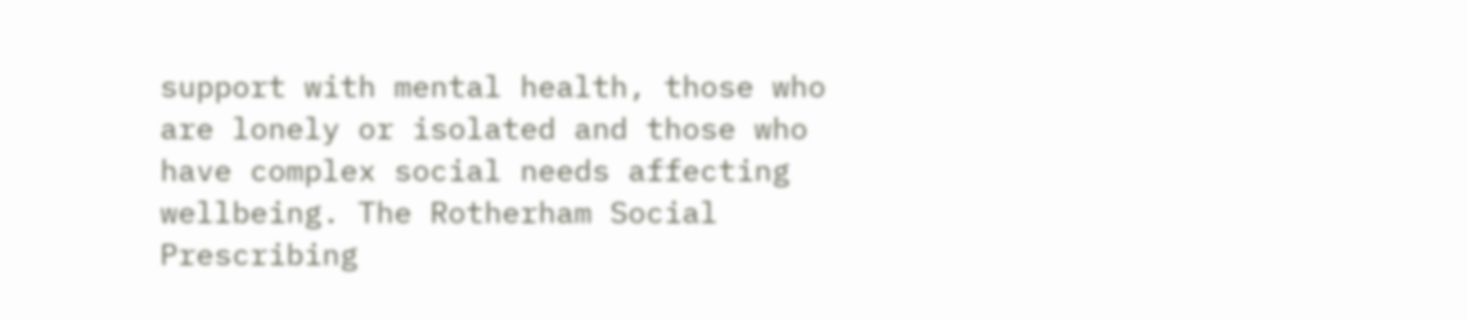support with mental health, those who are lonely or isolated and those who have complex social needs affecting wellbeing. The Rotherham Social Prescribing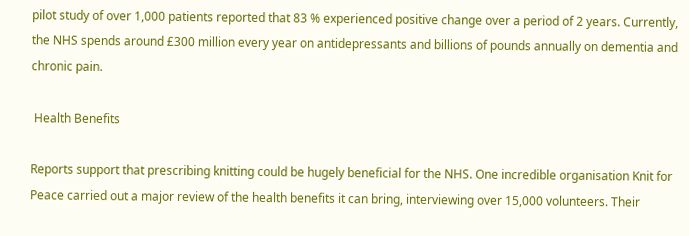pilot study of over 1,000 patients reported that 83 % experienced positive change over a period of 2 years. Currently, the NHS spends around £300 million every year on antidepressants and billions of pounds annually on dementia and chronic pain.

 Health Benefits

Reports support that prescribing knitting could be hugely beneficial for the NHS. One incredible organisation Knit for Peace carried out a major review of the health benefits it can bring, interviewing over 15,000 volunteers. Their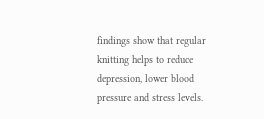findings show that regular knitting helps to reduce depression, lower blood pressure and stress levels.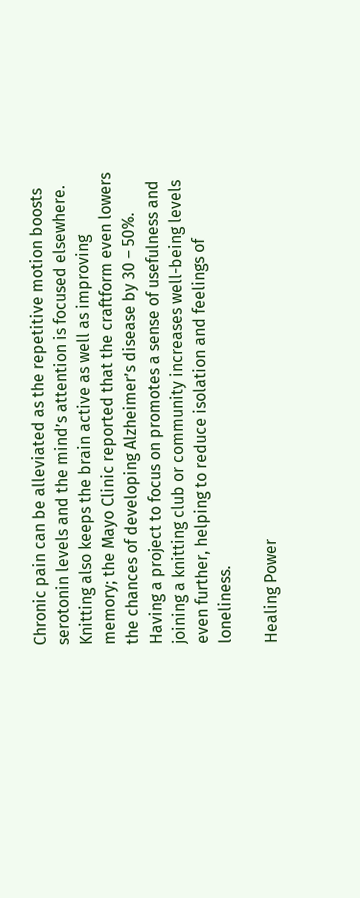Chronic pain can be alleviated as the repetitive motion boosts serotonin levels and the mind’s attention is focused elsewhere. Knitting also keeps the brain active as well as improving memory; the Mayo Clinic reported that the craftform even lowers the chances of developing Alzheimer’s disease by 30 – 50%. Having a project to focus on promotes a sense of usefulness and joining a knitting club or community increases well-being levels even further, helping to reduce isolation and feelings of loneliness.

Healing Power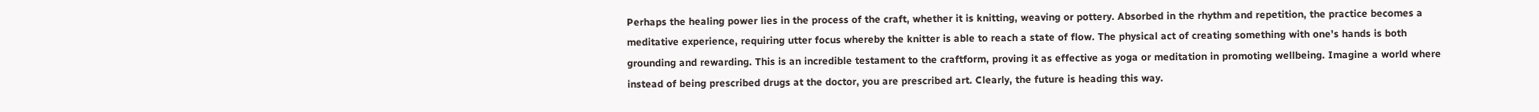Perhaps the healing power lies in the process of the craft, whether it is knitting, weaving or pottery. Absorbed in the rhythm and repetition, the practice becomes a meditative experience, requiring utter focus whereby the knitter is able to reach a state of flow. The physical act of creating something with one’s hands is both grounding and rewarding. This is an incredible testament to the craftform, proving it as effective as yoga or meditation in promoting wellbeing. Imagine a world where instead of being prescribed drugs at the doctor, you are prescribed art. Clearly, the future is heading this way.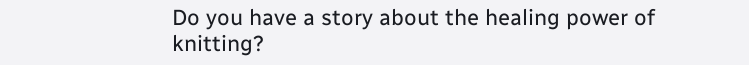Do you have a story about the healing power of knitting?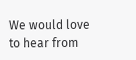We would love to hear from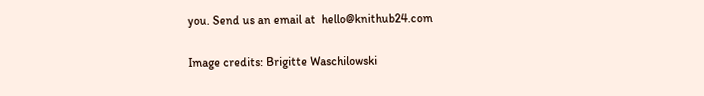you. Send us an email at  hello@knithub24.com


Image credits: Brigitte Waschilowski